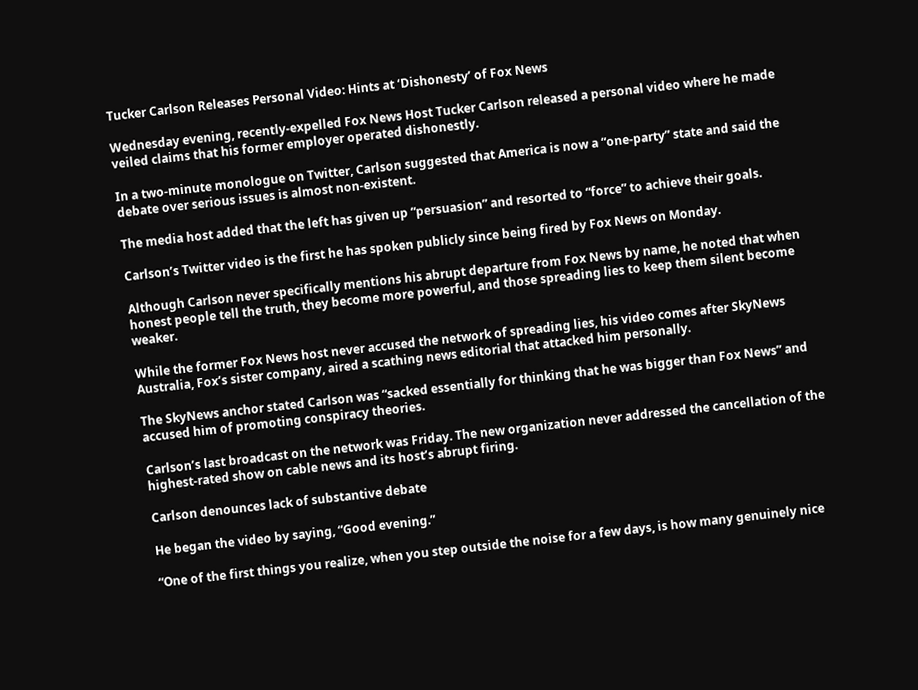Tucker Carlson Releases Personal Video: Hints at ‘Dishonesty’ of Fox News

Wednesday evening, recently-expelled Fox News Host Tucker Carlson released a personal video where he made veiled claims that his former employer operated dishonestly.

In a two-minute monologue on Twitter, Carlson suggested that America is now a “one-party” state and said the debate over serious issues is almost non-existent.

The media host added that the left has given up “persuasion” and resorted to “force” to achieve their goals.

Carlson’s Twitter video is the first he has spoken publicly since being fired by Fox News on Monday.

Although Carlson never specifically mentions his abrupt departure from Fox News by name, he noted that when honest people tell the truth, they become more powerful, and those spreading lies to keep them silent become weaker.

While the former Fox News host never accused the network of spreading lies, his video comes after SkyNews Australia, Fox’s sister company, aired a scathing news editorial that attacked him personally.

The SkyNews anchor stated Carlson was “sacked essentially for thinking that he was bigger than Fox News” and accused him of promoting conspiracy theories.

Carlson’s last broadcast on the network was Friday. The new organization never addressed the cancellation of the highest-rated show on cable news and its host’s abrupt firing.

Carlson denounces lack of substantive debate

He began the video by saying, “Good evening.”

“One of the first things you realize, when you step outside the noise for a few days, is how many genuinely nice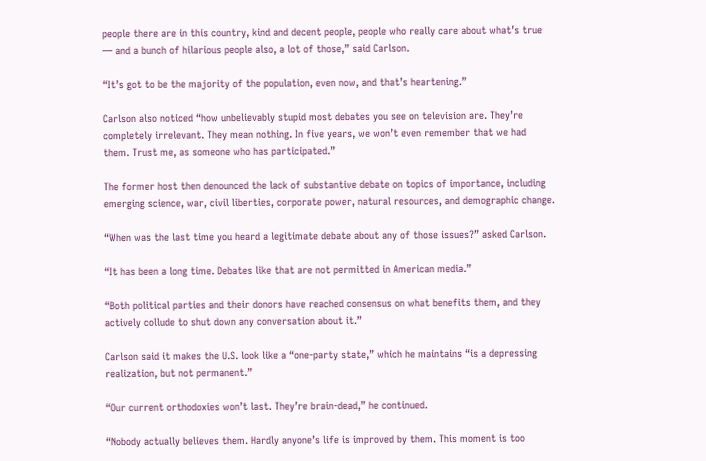people there are in this country, kind and decent people, people who really care about what’s true — and a bunch of hilarious people also, a lot of those,” said Carlson.

“It’s got to be the majority of the population, even now, and that’s heartening.”

Carlson also noticed “how unbelievably stupid most debates you see on television are. They’re completely irrelevant. They mean nothing. In five years, we won’t even remember that we had them. Trust me, as someone who has participated.”

The former host then denounced the lack of substantive debate on topics of importance, including emerging science, war, civil liberties, corporate power, natural resources, and demographic change.

“When was the last time you heard a legitimate debate about any of those issues?” asked Carlson.

“It has been a long time. Debates like that are not permitted in American media.”

“Both political parties and their donors have reached consensus on what benefits them, and they actively collude to shut down any conversation about it.”

Carlson said it makes the U.S. look like a “one-party state,” which he maintains “is a depressing realization, but not permanent.”

“Our current orthodoxies won’t last. They’re brain-dead,” he continued.

“Nobody actually believes them. Hardly anyone’s life is improved by them. This moment is too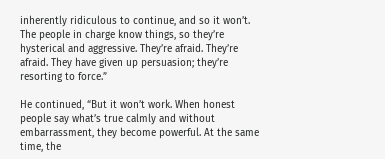inherently ridiculous to continue, and so it won’t. The people in charge know things, so they’re hysterical and aggressive. They’re afraid. They’re afraid. They have given up persuasion; they’re resorting to force.”

He continued, “But it won’t work. When honest people say what’s true calmly and without embarrassment, they become powerful. At the same time, the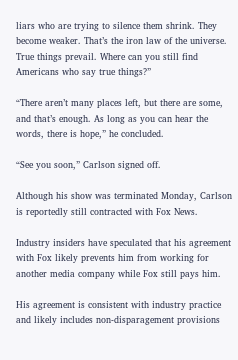liars who are trying to silence them shrink. They become weaker. That’s the iron law of the universe. True things prevail. Where can you still find Americans who say true things?”

“There aren’t many places left, but there are some, and that’s enough. As long as you can hear the words, there is hope,” he concluded.

“See you soon,” Carlson signed off.

Although his show was terminated Monday, Carlson is reportedly still contracted with Fox News.

Industry insiders have speculated that his agreement with Fox likely prevents him from working for another media company while Fox still pays him.

His agreement is consistent with industry practice and likely includes non-disparagement provisions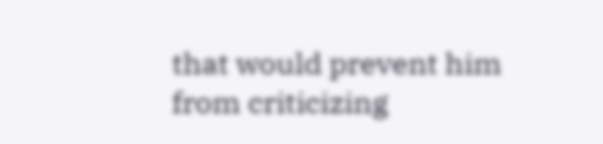that would prevent him from criticizing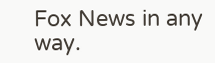Fox News in any way.